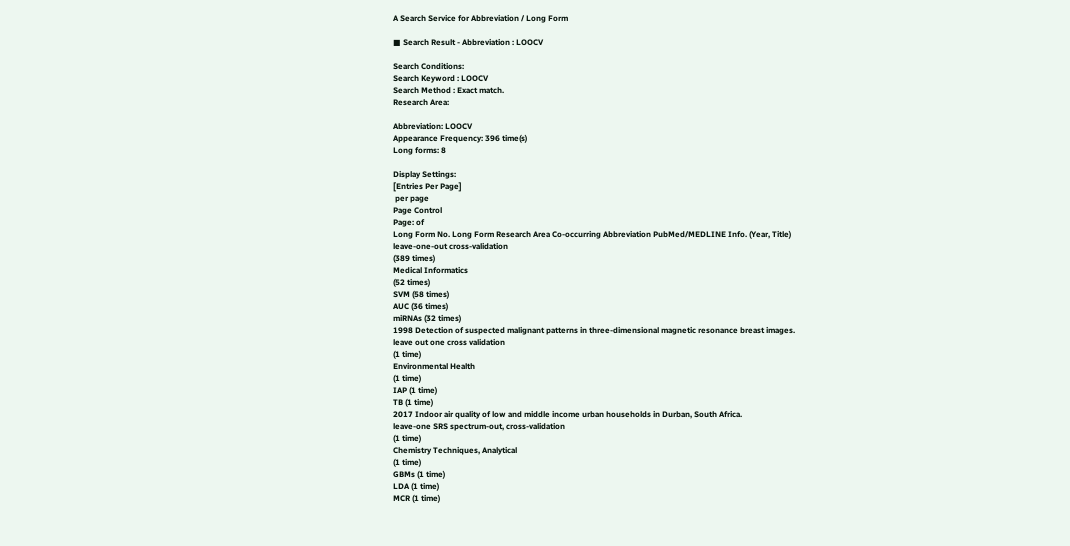A Search Service for Abbreviation / Long Form

■ Search Result - Abbreviation : LOOCV

Search Conditions:
Search Keyword : LOOCV
Search Method : Exact match.
Research Area:

Abbreviation: LOOCV
Appearance Frequency: 396 time(s)
Long forms: 8

Display Settings:
[Entries Per Page]
 per page
Page Control
Page: of
Long Form No. Long Form Research Area Co-occurring Abbreviation PubMed/MEDLINE Info. (Year, Title)
leave-one-out cross-validation
(389 times)
Medical Informatics
(52 times)
SVM (58 times)
AUC (36 times)
miRNAs (32 times)
1998 Detection of suspected malignant patterns in three-dimensional magnetic resonance breast images.
leave out one cross validation
(1 time)
Environmental Health
(1 time)
IAP (1 time)
TB (1 time)
2017 Indoor air quality of low and middle income urban households in Durban, South Africa.
leave-one SRS spectrum-out, cross-validation
(1 time)
Chemistry Techniques, Analytical
(1 time)
GBMs (1 time)
LDA (1 time)
MCR (1 time)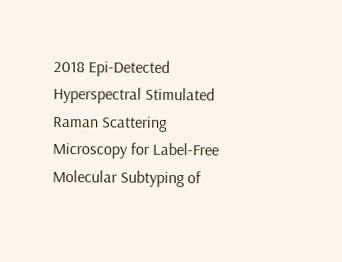2018 Epi-Detected Hyperspectral Stimulated Raman Scattering Microscopy for Label-Free Molecular Subtyping of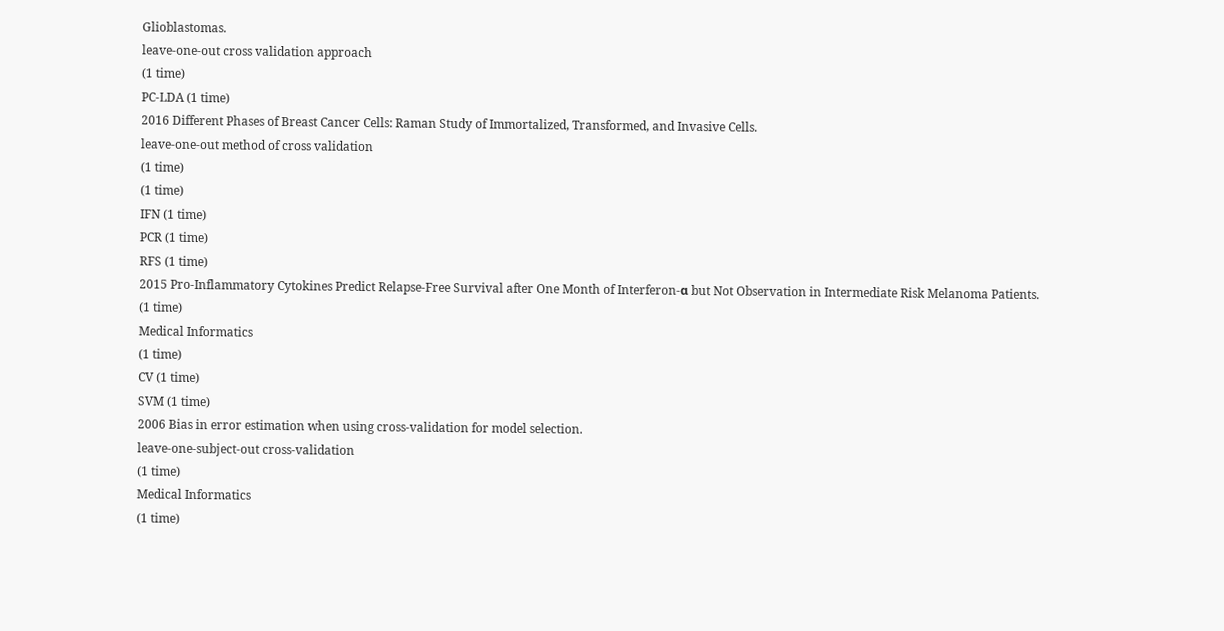Glioblastomas.
leave-one-out cross validation approach
(1 time)
PC-LDA (1 time)
2016 Different Phases of Breast Cancer Cells: Raman Study of Immortalized, Transformed, and Invasive Cells.
leave-one-out method of cross validation
(1 time)
(1 time)
IFN (1 time)
PCR (1 time)
RFS (1 time)
2015 Pro-Inflammatory Cytokines Predict Relapse-Free Survival after One Month of Interferon-α but Not Observation in Intermediate Risk Melanoma Patients.
(1 time)
Medical Informatics
(1 time)
CV (1 time)
SVM (1 time)
2006 Bias in error estimation when using cross-validation for model selection.
leave-one-subject-out cross-validation
(1 time)
Medical Informatics
(1 time)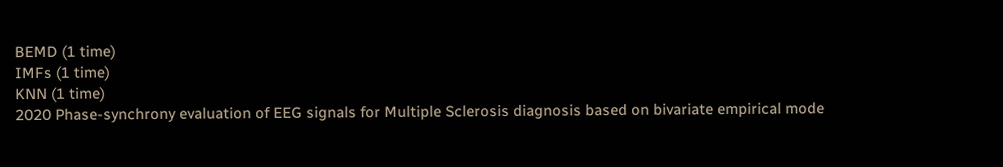BEMD (1 time)
IMFs (1 time)
KNN (1 time)
2020 Phase-synchrony evaluation of EEG signals for Multiple Sclerosis diagnosis based on bivariate empirical mode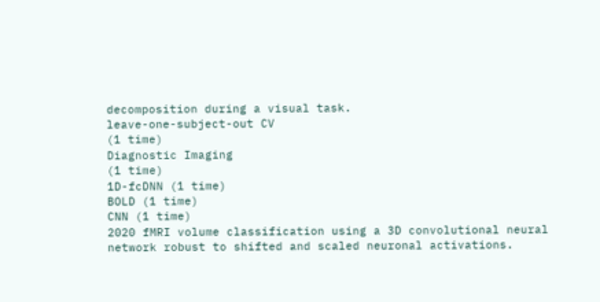decomposition during a visual task.
leave-one-subject-out CV
(1 time)
Diagnostic Imaging
(1 time)
1D-fcDNN (1 time)
BOLD (1 time)
CNN (1 time)
2020 fMRI volume classification using a 3D convolutional neural network robust to shifted and scaled neuronal activations.